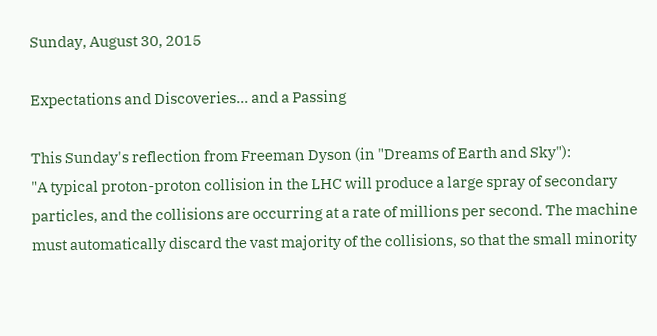Sunday, August 30, 2015

Expectations and Discoveries... and a Passing

This Sunday's reflection from Freeman Dyson (in "Dreams of Earth and Sky"):
"A typical proton-proton collision in the LHC will produce a large spray of secondary particles, and the collisions are occurring at a rate of millions per second. The machine must automatically discard the vast majority of the collisions, so that the small minority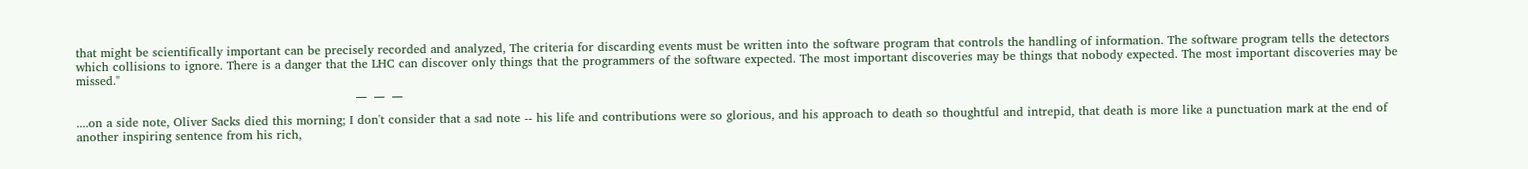that might be scientifically important can be precisely recorded and analyzed, The criteria for discarding events must be written into the software program that controls the handling of information. The software program tells the detectors which collisions to ignore. There is a danger that the LHC can discover only things that the programmers of the software expected. The most important discoveries may be things that nobody expected. The most important discoveries may be missed."
                                                                      __  __  __

....on a side note, Oliver Sacks died this morning; I don't consider that a sad note -- his life and contributions were so glorious, and his approach to death so thoughtful and intrepid, that death is more like a punctuation mark at the end of another inspiring sentence from his rich,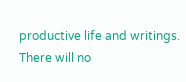productive life and writings.
There will no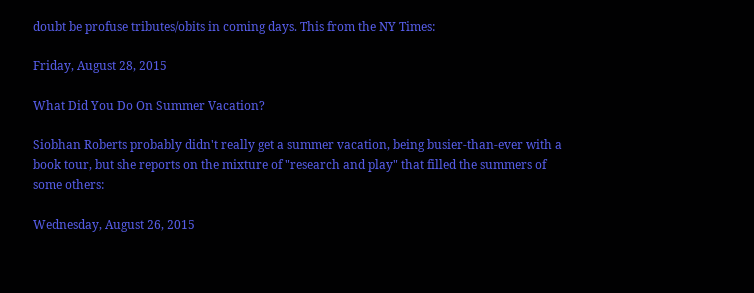doubt be profuse tributes/obits in coming days. This from the NY Times:

Friday, August 28, 2015

What Did You Do On Summer Vacation?

Siobhan Roberts probably didn't really get a summer vacation, being busier-than-ever with a book tour, but she reports on the mixture of "research and play" that filled the summers of some others:

Wednesday, August 26, 2015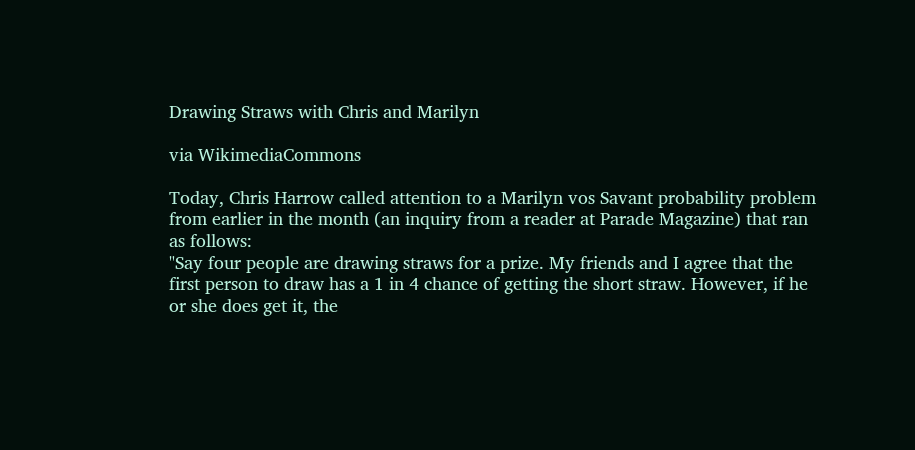Drawing Straws with Chris and Marilyn

via WikimediaCommons

Today, Chris Harrow called attention to a Marilyn vos Savant probability problem from earlier in the month (an inquiry from a reader at Parade Magazine) that ran as follows:
"Say four people are drawing straws for a prize. My friends and I agree that the first person to draw has a 1 in 4 chance of getting the short straw. However, if he or she does get it, the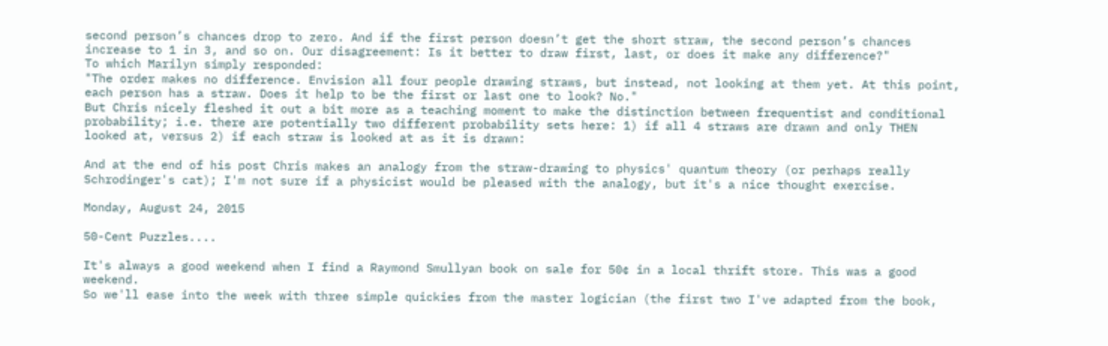second person’s chances drop to zero. And if the first person doesn’t get the short straw, the second person’s chances increase to 1 in 3, and so on. Our disagreement: Is it better to draw first, last, or does it make any difference?"
To which Marilyn simply responded:
"The order makes no difference. Envision all four people drawing straws, but instead, not looking at them yet. At this point, each person has a straw. Does it help to be the first or last one to look? No."
But Chris nicely fleshed it out a bit more as a teaching moment to make the distinction between frequentist and conditional probability; i.e. there are potentially two different probability sets here: 1) if all 4 straws are drawn and only THEN looked at, versus 2) if each straw is looked at as it is drawn:

And at the end of his post Chris makes an analogy from the straw-drawing to physics' quantum theory (or perhaps really Schrodinger's cat); I'm not sure if a physicist would be pleased with the analogy, but it's a nice thought exercise.

Monday, August 24, 2015

50-Cent Puzzles....

It's always a good weekend when I find a Raymond Smullyan book on sale for 50¢ in a local thrift store. This was a good weekend.
So we'll ease into the week with three simple quickies from the master logician (the first two I've adapted from the book,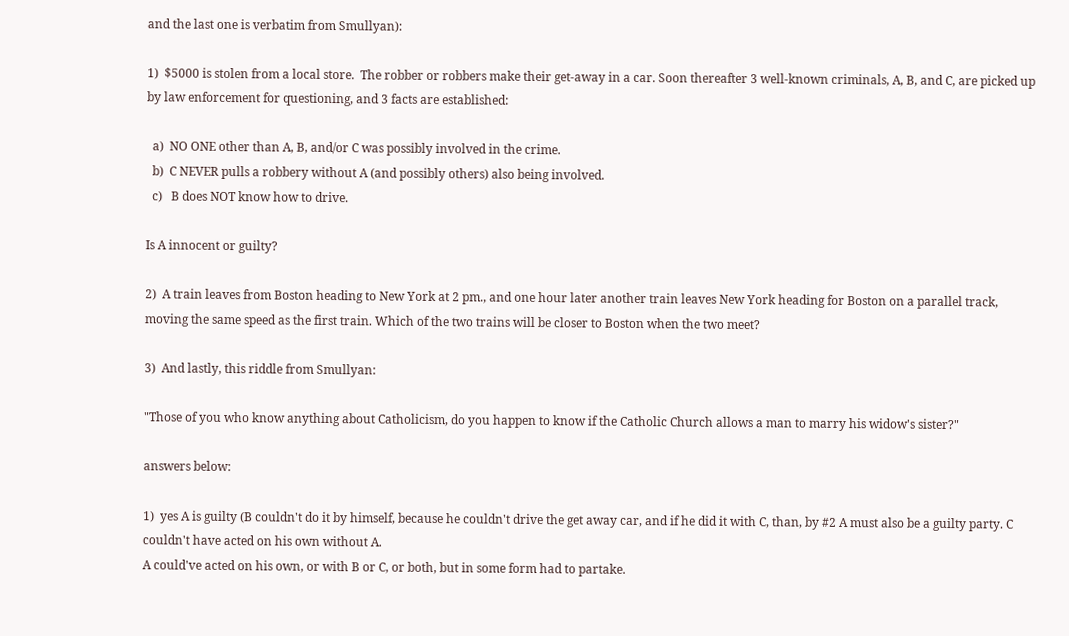and the last one is verbatim from Smullyan):

1)  $5000 is stolen from a local store.  The robber or robbers make their get-away in a car. Soon thereafter 3 well-known criminals, A, B, and C, are picked up by law enforcement for questioning, and 3 facts are established:

  a)  NO ONE other than A, B, and/or C was possibly involved in the crime.
  b)  C NEVER pulls a robbery without A (and possibly others) also being involved.
  c)   B does NOT know how to drive.

Is A innocent or guilty?

2)  A train leaves from Boston heading to New York at 2 pm., and one hour later another train leaves New York heading for Boston on a parallel track, moving the same speed as the first train. Which of the two trains will be closer to Boston when the two meet?

3)  And lastly, this riddle from Smullyan:

"Those of you who know anything about Catholicism, do you happen to know if the Catholic Church allows a man to marry his widow's sister?"

answers below:

1)  yes A is guilty (B couldn't do it by himself, because he couldn't drive the get away car, and if he did it with C, than, by #2 A must also be a guilty party. C couldn't have acted on his own without A.
A could've acted on his own, or with B or C, or both, but in some form had to partake.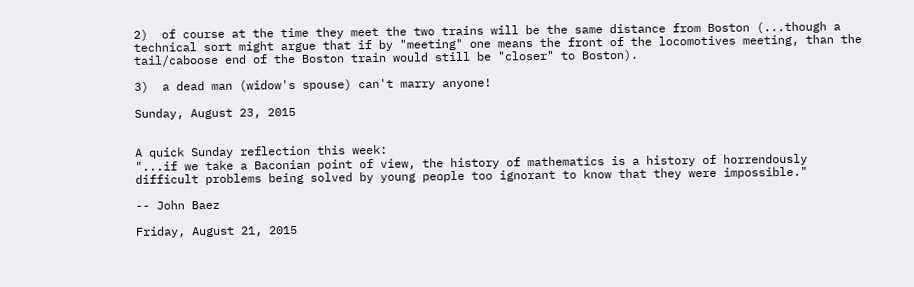2)  of course at the time they meet the two trains will be the same distance from Boston (...though a technical sort might argue that if by "meeting" one means the front of the locomotives meeting, than the tail/caboose end of the Boston train would still be "closer" to Boston).

3)  a dead man (widow's spouse) can't marry anyone!

Sunday, August 23, 2015


A quick Sunday reflection this week:
"...if we take a Baconian point of view, the history of mathematics is a history of horrendously difficult problems being solved by young people too ignorant to know that they were impossible."

-- John Baez

Friday, August 21, 2015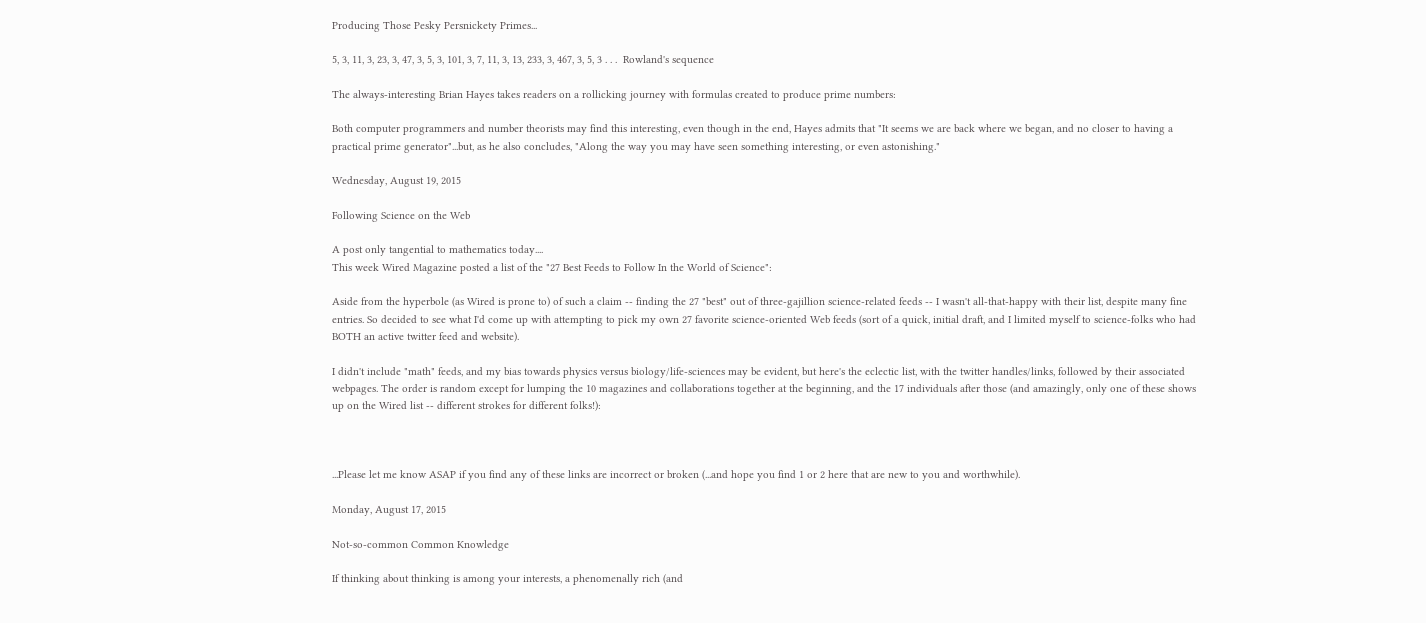Producing Those Pesky Persnickety Primes...

5, 3, 11, 3, 23, 3, 47, 3, 5, 3, 101, 3, 7, 11, 3, 13, 233, 3, 467, 3, 5, 3 . . .  Rowland's sequence

The always-interesting Brian Hayes takes readers on a rollicking journey with formulas created to produce prime numbers:

Both computer programmers and number theorists may find this interesting, even though in the end, Hayes admits that "It seems we are back where we began, and no closer to having a practical prime generator"...but, as he also concludes, "Along the way you may have seen something interesting, or even astonishing."

Wednesday, August 19, 2015

Following Science on the Web

A post only tangential to mathematics today....
This week Wired Magazine posted a list of the "27 Best Feeds to Follow In the World of Science":

Aside from the hyperbole (as Wired is prone to) of such a claim -- finding the 27 "best" out of three-gajillion science-related feeds -- I wasn't all-that-happy with their list, despite many fine entries. So decided to see what I'd come up with attempting to pick my own 27 favorite science-oriented Web feeds (sort of a quick, initial draft, and I limited myself to science-folks who had BOTH an active twitter feed and website).

I didn't include "math" feeds, and my bias towards physics versus biology/life-sciences may be evident, but here's the eclectic list, with the twitter handles/links, followed by their associated webpages. The order is random except for lumping the 10 magazines and collaborations together at the beginning, and the 17 individuals after those (and amazingly, only one of these shows up on the Wired list -- different strokes for different folks!):



...Please let me know ASAP if you find any of these links are incorrect or broken (...and hope you find 1 or 2 here that are new to you and worthwhile).

Monday, August 17, 2015

Not-so-common Common Knowledge

If thinking about thinking is among your interests, a phenomenally rich (and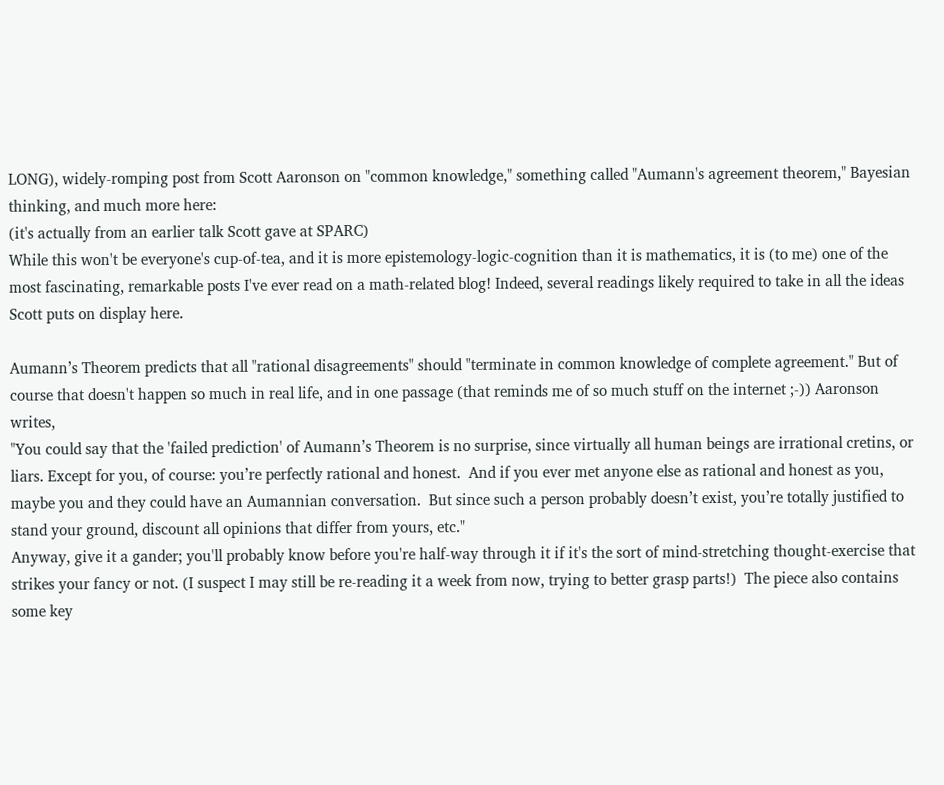LONG), widely-romping post from Scott Aaronson on "common knowledge," something called "Aumann's agreement theorem," Bayesian thinking, and much more here:
(it's actually from an earlier talk Scott gave at SPARC)
While this won't be everyone's cup-of-tea, and it is more epistemology-logic-cognition than it is mathematics, it is (to me) one of the most fascinating, remarkable posts I've ever read on a math-related blog! Indeed, several readings likely required to take in all the ideas Scott puts on display here.

Aumann’s Theorem predicts that all "rational disagreements" should "terminate in common knowledge of complete agreement." But of course that doesn't happen so much in real life, and in one passage (that reminds me of so much stuff on the internet ;-)) Aaronson writes,
"You could say that the 'failed prediction' of Aumann’s Theorem is no surprise, since virtually all human beings are irrational cretins, or liars. Except for you, of course: you’re perfectly rational and honest.  And if you ever met anyone else as rational and honest as you, maybe you and they could have an Aumannian conversation.  But since such a person probably doesn’t exist, you’re totally justified to stand your ground, discount all opinions that differ from yours, etc."
Anyway, give it a gander; you'll probably know before you're half-way through it if it's the sort of mind-stretching thought-exercise that strikes your fancy or not. (I suspect I may still be re-reading it a week from now, trying to better grasp parts!)  The piece also contains some key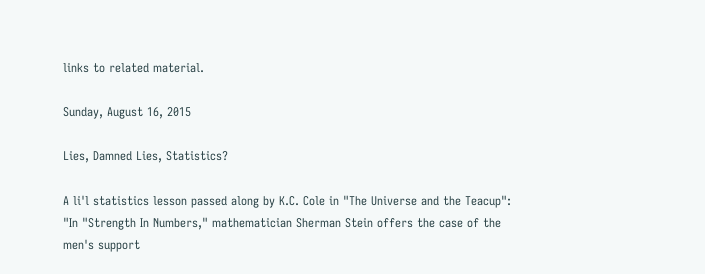links to related material.

Sunday, August 16, 2015

Lies, Damned Lies, Statistics?

A li'l statistics lesson passed along by K.C. Cole in "The Universe and the Teacup":
"In "Strength In Numbers," mathematician Sherman Stein offers the case of the men's support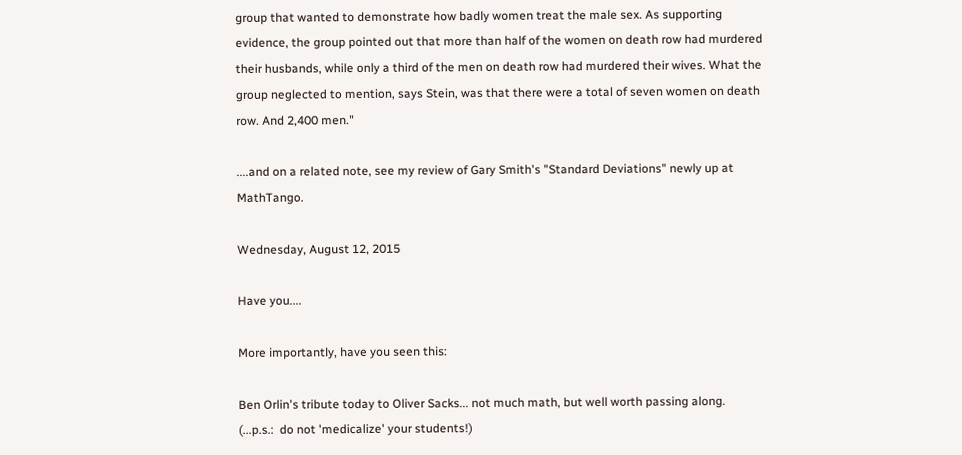group that wanted to demonstrate how badly women treat the male sex. As supporting evidence, the group pointed out that more than half of the women on death row had murdered their husbands, while only a third of the men on death row had murdered their wives. What the group neglected to mention, says Stein, was that there were a total of seven women on death row. And 2,400 men."

....and on a related note, see my review of Gary Smith's "Standard Deviations" newly up at MathTango.

Wednesday, August 12, 2015

Have you....

More importantly, have you seen this:

Ben Orlin's tribute today to Oliver Sacks... not much math, but well worth passing along.
(...p.s.:  do not 'medicalize' your students!)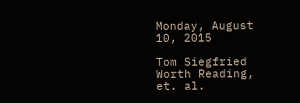Monday, August 10, 2015

Tom Siegfried Worth Reading, et. al.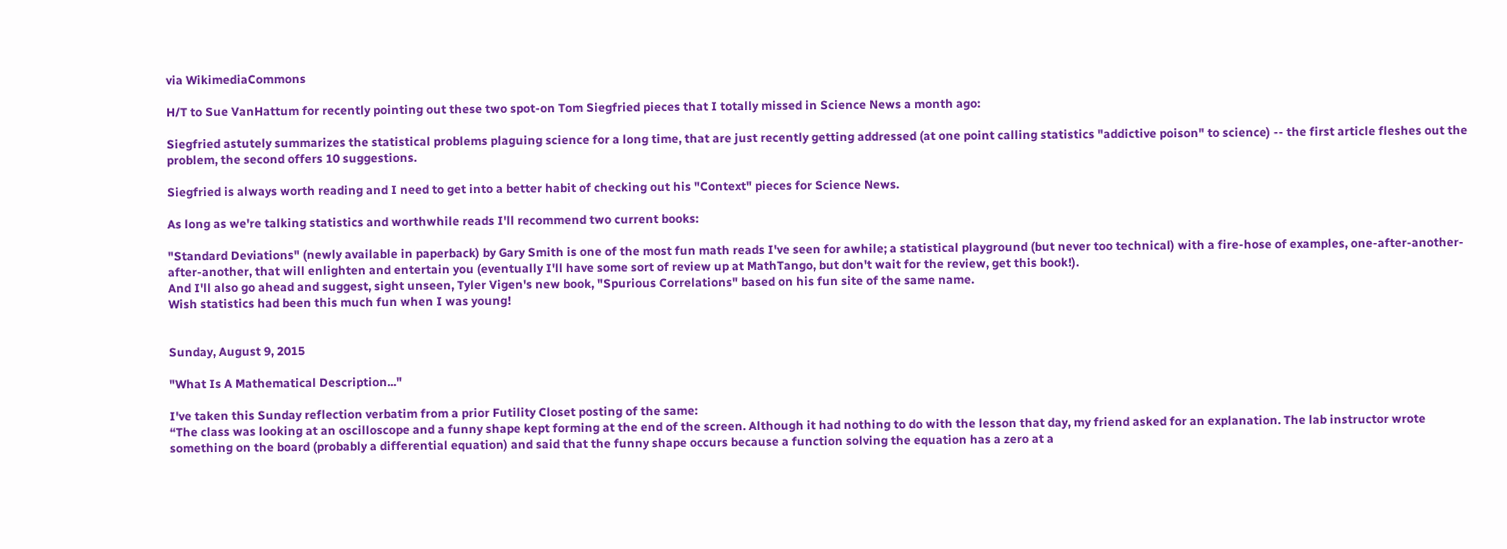via WikimediaCommons

H/T to Sue VanHattum for recently pointing out these two spot-on Tom Siegfried pieces that I totally missed in Science News a month ago:

Siegfried astutely summarizes the statistical problems plaguing science for a long time, that are just recently getting addressed (at one point calling statistics "addictive poison" to science) -- the first article fleshes out the problem, the second offers 10 suggestions.

Siegfried is always worth reading and I need to get into a better habit of checking out his "Context" pieces for Science News.

As long as we're talking statistics and worthwhile reads I'll recommend two current books:

"Standard Deviations" (newly available in paperback) by Gary Smith is one of the most fun math reads I've seen for awhile; a statistical playground (but never too technical) with a fire-hose of examples, one-after-another-after-another, that will enlighten and entertain you (eventually I'll have some sort of review up at MathTango, but don't wait for the review, get this book!).
And I'll also go ahead and suggest, sight unseen, Tyler Vigen's new book, "Spurious Correlations" based on his fun site of the same name.
Wish statistics had been this much fun when I was young!


Sunday, August 9, 2015

"What Is A Mathematical Description..."

I've taken this Sunday reflection verbatim from a prior Futility Closet posting of the same:
“The class was looking at an oscilloscope and a funny shape kept forming at the end of the screen. Although it had nothing to do with the lesson that day, my friend asked for an explanation. The lab instructor wrote something on the board (probably a differential equation) and said that the funny shape occurs because a function solving the equation has a zero at a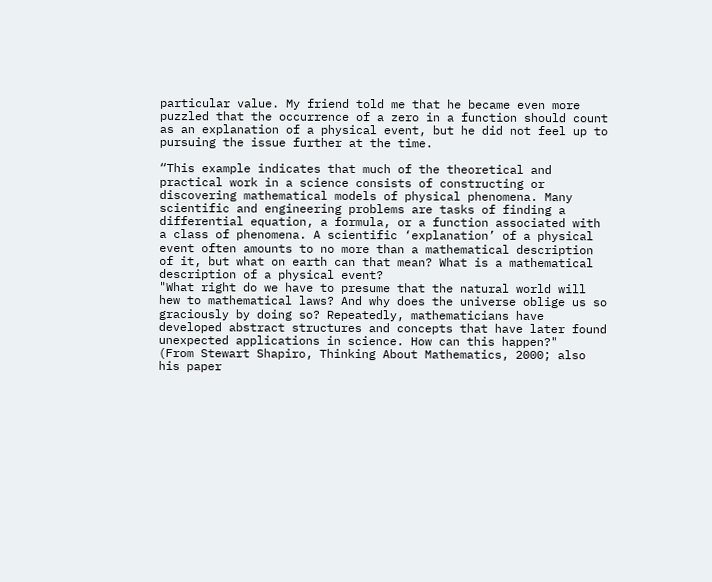particular value. My friend told me that he became even more puzzled that the occurrence of a zero in a function should count as an explanation of a physical event, but he did not feel up to pursuing the issue further at the time.

“This example indicates that much of the theoretical and practical work in a science consists of constructing or discovering mathematical models of physical phenomena. Many scientific and engineering problems are tasks of finding a differential equation, a formula, or a function associated with a class of phenomena. A scientific ‘explanation’ of a physical event often amounts to no more than a mathematical description of it, but what on earth can that mean? What is a mathematical description of a physical event?
"What right do we have to presume that the natural world will hew to mathematical laws? And why does the universe oblige us so graciously by doing so? Repeatedly, mathematicians have developed abstract structures and concepts that have later found unexpected applications in science. How can this happen?"
(From Stewart Shapiro, Thinking About Mathematics, 2000; also his paper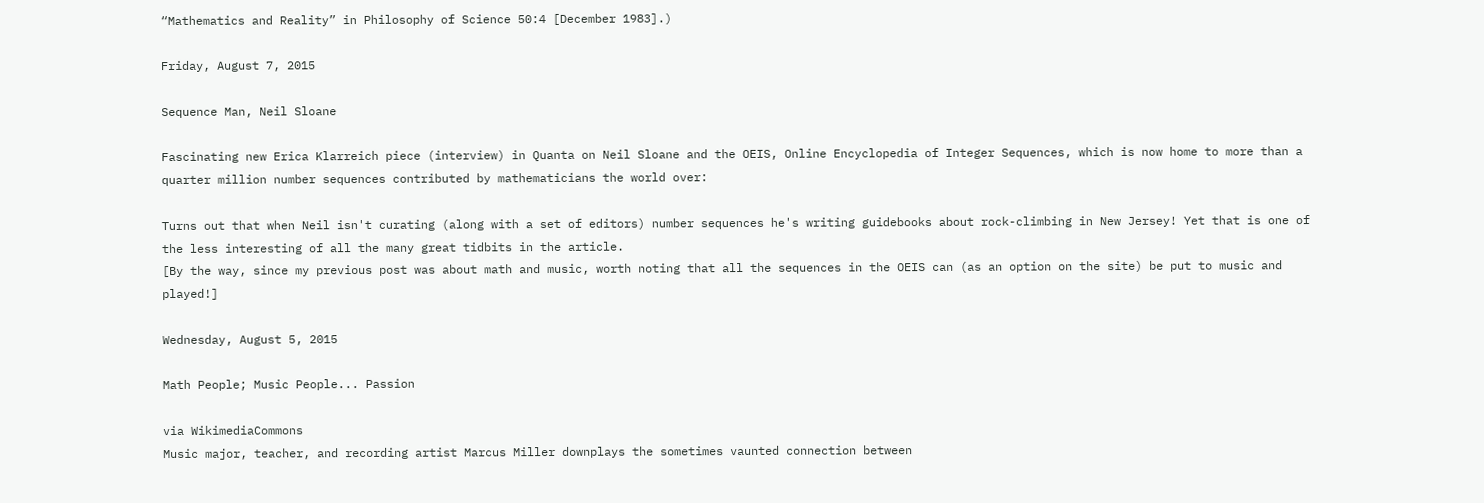“Mathematics and Reality” in Philosophy of Science 50:4 [December 1983].)

Friday, August 7, 2015

Sequence Man, Neil Sloane

Fascinating new Erica Klarreich piece (interview) in Quanta on Neil Sloane and the OEIS, Online Encyclopedia of Integer Sequences, which is now home to more than a quarter million number sequences contributed by mathematicians the world over:

Turns out that when Neil isn't curating (along with a set of editors) number sequences he's writing guidebooks about rock-climbing in New Jersey! Yet that is one of the less interesting of all the many great tidbits in the article.
[By the way, since my previous post was about math and music, worth noting that all the sequences in the OEIS can (as an option on the site) be put to music and played!]

Wednesday, August 5, 2015

Math People; Music People... Passion

via WikimediaCommons
Music major, teacher, and recording artist Marcus Miller downplays the sometimes vaunted connection between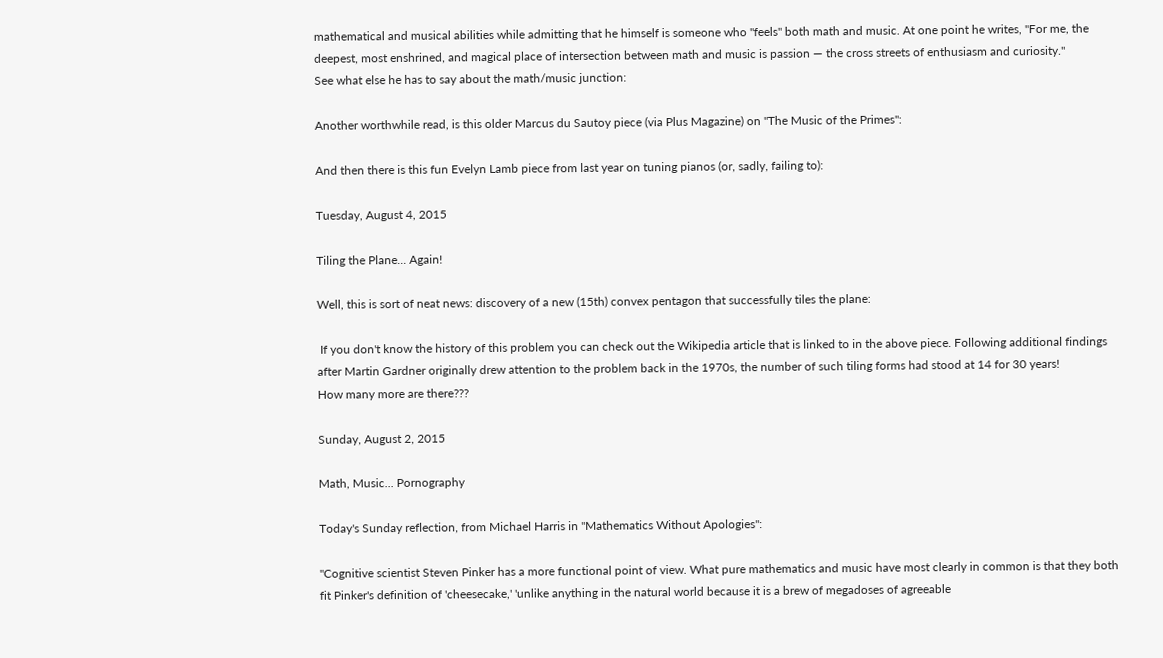mathematical and musical abilities while admitting that he himself is someone who "feels" both math and music. At one point he writes, "For me, the deepest, most enshrined, and magical place of intersection between math and music is passion — the cross streets of enthusiasm and curiosity."
See what else he has to say about the math/music junction:

Another worthwhile read, is this older Marcus du Sautoy piece (via Plus Magazine) on "The Music of the Primes":

And then there is this fun Evelyn Lamb piece from last year on tuning pianos (or, sadly, failing to):

Tuesday, August 4, 2015

Tiling the Plane... Again!

Well, this is sort of neat news: discovery of a new (15th) convex pentagon that successfully tiles the plane:

 If you don't know the history of this problem you can check out the Wikipedia article that is linked to in the above piece. Following additional findings after Martin Gardner originally drew attention to the problem back in the 1970s, the number of such tiling forms had stood at 14 for 30 years!
How many more are there???

Sunday, August 2, 2015

Math, Music... Pornography

Today's Sunday reflection, from Michael Harris in "Mathematics Without Apologies":

"Cognitive scientist Steven Pinker has a more functional point of view. What pure mathematics and music have most clearly in common is that they both fit Pinker's definition of 'cheesecake,' 'unlike anything in the natural world because it is a brew of megadoses of agreeable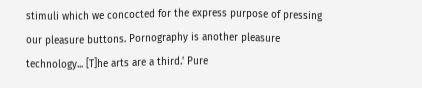stimuli which we concocted for the express purpose of pressing our pleasure buttons. Pornography is another pleasure technology... [T]he arts are a third.' Pure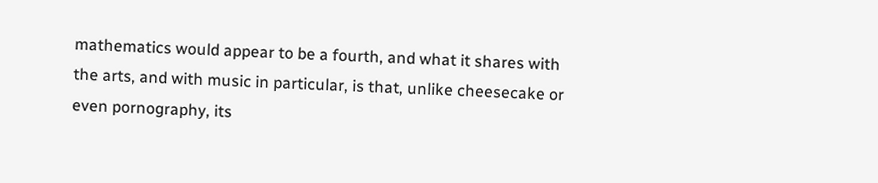mathematics would appear to be a fourth, and what it shares with the arts, and with music in particular, is that, unlike cheesecake or even pornography, its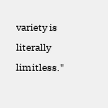variety is literally limitless."